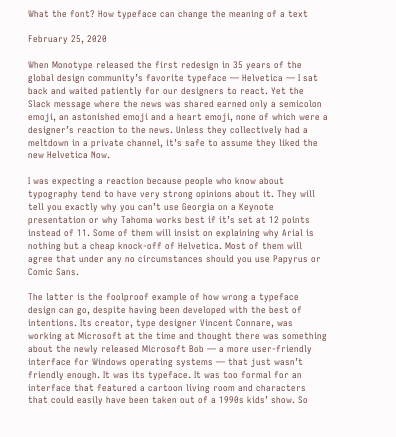What the font? How typeface can change the meaning of a text

February 25, 2020

When Monotype released the first redesign in 35 years of the global design community’s favorite typeface — Helvetica — I sat back and waited patiently for our designers to react. Yet the Slack message where the news was shared earned only a semicolon emoji, an astonished emoji and a heart emoji, none of which were a designer’s reaction to the news. Unless they collectively had a meltdown in a private channel, it’s safe to assume they liked the new Helvetica Now.

I was expecting a reaction because people who know about typography tend to have very strong opinions about it. They will tell you exactly why you can’t use Georgia on a Keynote presentation or why Tahoma works best if it’s set at 12 points instead of 11. Some of them will insist on explaining why Arial is nothing but a cheap knock-off of Helvetica. Most of them will agree that under any no circumstances should you use Papyrus or Comic Sans.

The latter is the foolproof example of how wrong a typeface design can go, despite having been developed with the best of intentions. Its creator, type designer Vincent Connare, was working at Microsoft at the time and thought there was something about the newly released Microsoft Bob — a more user-friendly interface for Windows operating systems — that just wasn’t friendly enough. It was its typeface. It was too formal for an interface that featured a cartoon living room and characters that could easily have been taken out of a 1990s kids’ show. So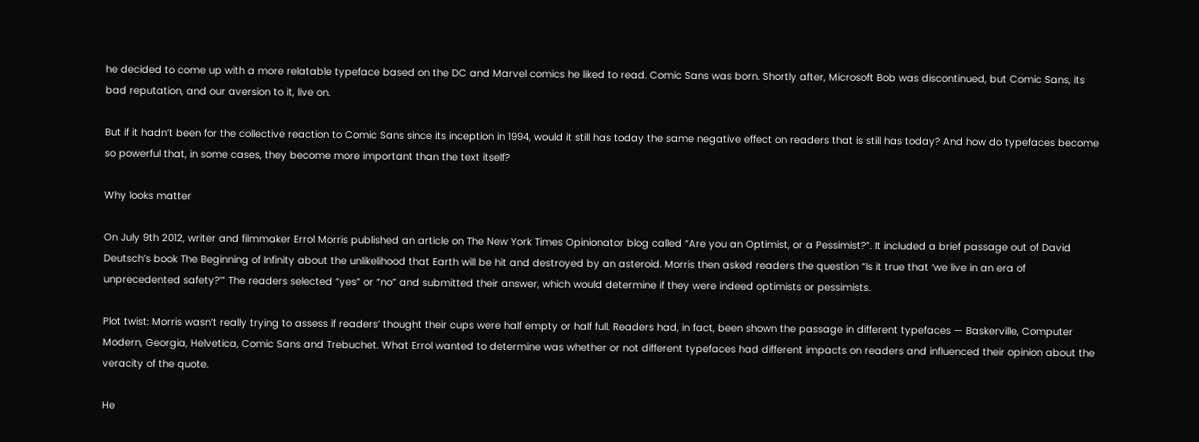he decided to come up with a more relatable typeface based on the DC and Marvel comics he liked to read. Comic Sans was born. Shortly after, Microsoft Bob was discontinued, but Comic Sans, its bad reputation, and our aversion to it, live on.

But if it hadn’t been for the collective reaction to Comic Sans since its inception in 1994, would it still has today the same negative effect on readers that is still has today? And how do typefaces become so powerful that, in some cases, they become more important than the text itself?

Why looks matter

On July 9th 2012, writer and filmmaker Errol Morris published an article on The New York Times Opinionator blog called “Are you an Optimist, or a Pessimist?”. It included a brief passage out of David Deutsch’s book The Beginning of Infinity about the unlikelihood that Earth will be hit and destroyed by an asteroid. Morris then asked readers the question “Is it true that ‘we live in an era of unprecedented safety?’” The readers selected “yes” or “no” and submitted their answer, which would determine if they were indeed optimists or pessimists.

Plot twist: Morris wasn’t really trying to assess if readers’ thought their cups were half empty or half full. Readers had, in fact, been shown the passage in different typefaces — Baskerville, Computer Modern, Georgia, Helvetica, Comic Sans and Trebuchet. What Errol wanted to determine was whether or not different typefaces had different impacts on readers and influenced their opinion about the veracity of the quote.

He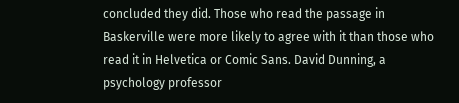concluded they did. Those who read the passage in Baskerville were more likely to agree with it than those who read it in Helvetica or Comic Sans. David Dunning, a psychology professor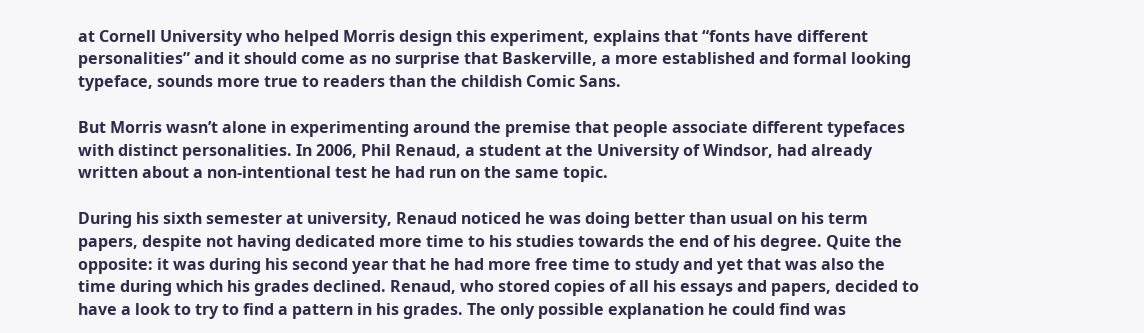at Cornell University who helped Morris design this experiment, explains that “fonts have different personalities” and it should come as no surprise that Baskerville, a more established and formal looking typeface, sounds more true to readers than the childish Comic Sans.

But Morris wasn’t alone in experimenting around the premise that people associate different typefaces with distinct personalities. In 2006, Phil Renaud, a student at the University of Windsor, had already written about a non-intentional test he had run on the same topic.

During his sixth semester at university, Renaud noticed he was doing better than usual on his term papers, despite not having dedicated more time to his studies towards the end of his degree. Quite the opposite: it was during his second year that he had more free time to study and yet that was also the time during which his grades declined. Renaud, who stored copies of all his essays and papers, decided to have a look to try to find a pattern in his grades. The only possible explanation he could find was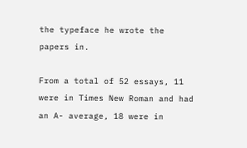the typeface he wrote the papers in.

From a total of 52 essays, 11 were in Times New Roman and had an A- average, 18 were in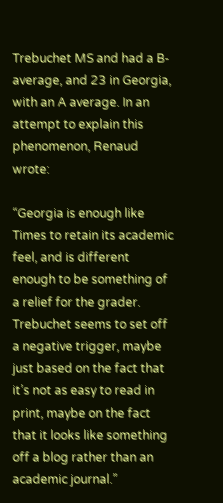Trebuchet MS and had a B- average, and 23 in Georgia, with an A average. In an attempt to explain this phenomenon, Renaud wrote:

“Georgia is enough like Times to retain its academic feel, and is different enough to be something of a relief for the grader. Trebuchet seems to set off a negative trigger, maybe just based on the fact that it’s not as easy to read in print, maybe on the fact that it looks like something off a blog rather than an academic journal.”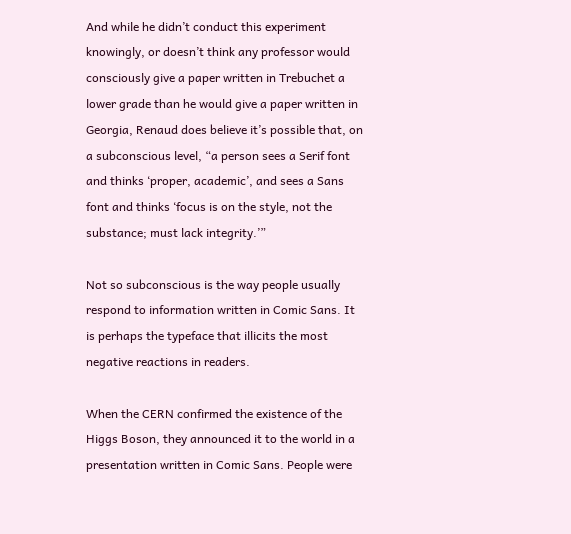And while he didn’t conduct this experiment knowingly, or doesn’t think any professor would consciously give a paper written in Trebuchet a lower grade than he would give a paper written in Georgia, Renaud does believe it’s possible that, on a subconscious level, “a person sees a Serif font and thinks ‘proper, academic’, and sees a Sans font and thinks ‘focus is on the style, not the substance; must lack integrity.’”

Not so subconscious is the way people usually respond to information written in Comic Sans. It is perhaps the typeface that illicits the most negative reactions in readers.

When the CERN confirmed the existence of the Higgs Boson, they announced it to the world in a presentation written in Comic Sans. People were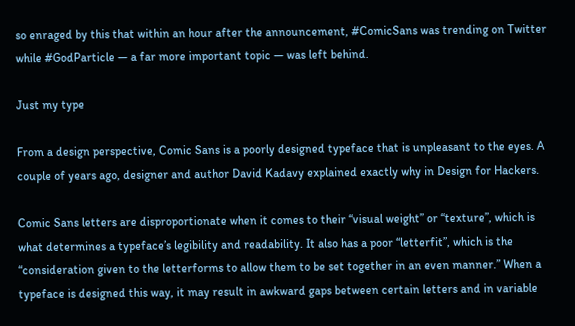so enraged by this that within an hour after the announcement, #ComicSans was trending on Twitter while #GodParticle — a far more important topic — was left behind.

Just my type

From a design perspective, Comic Sans is a poorly designed typeface that is unpleasant to the eyes. A couple of years ago, designer and author David Kadavy explained exactly why in Design for Hackers.

Comic Sans letters are disproportionate when it comes to their “visual weight” or “texture”, which is what determines a typeface’s legibility and readability. It also has a poor “letterfit”, which is the “consideration given to the letterforms to allow them to be set together in an even manner.” When a typeface is designed this way, it may result in awkward gaps between certain letters and in variable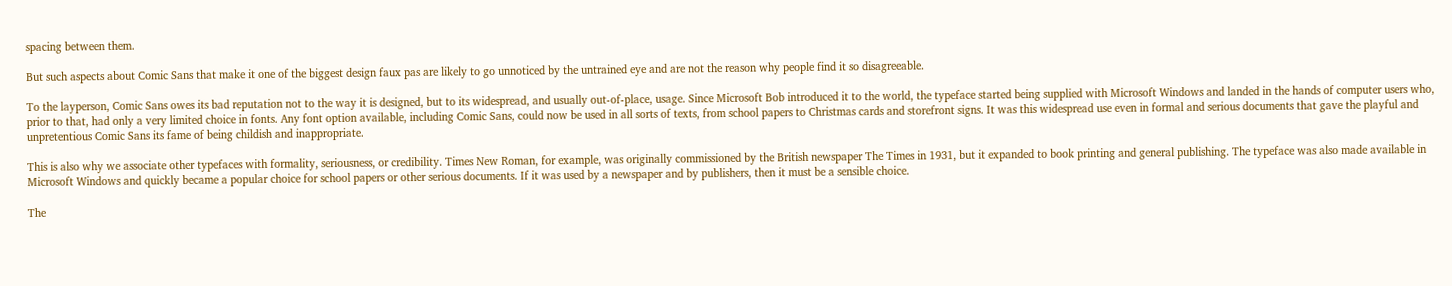spacing between them.

But such aspects about Comic Sans that make it one of the biggest design faux pas are likely to go unnoticed by the untrained eye and are not the reason why people find it so disagreeable.

To the layperson, Comic Sans owes its bad reputation not to the way it is designed, but to its widespread, and usually out-of-place, usage. Since Microsoft Bob introduced it to the world, the typeface started being supplied with Microsoft Windows and landed in the hands of computer users who, prior to that, had only a very limited choice in fonts. Any font option available, including Comic Sans, could now be used in all sorts of texts, from school papers to Christmas cards and storefront signs. It was this widespread use even in formal and serious documents that gave the playful and unpretentious Comic Sans its fame of being childish and inappropriate.

This is also why we associate other typefaces with formality, seriousness, or credibility. Times New Roman, for example, was originally commissioned by the British newspaper The Times in 1931, but it expanded to book printing and general publishing. The typeface was also made available in Microsoft Windows and quickly became a popular choice for school papers or other serious documents. If it was used by a newspaper and by publishers, then it must be a sensible choice.

The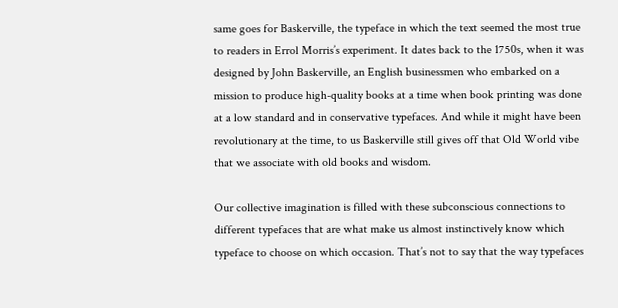same goes for Baskerville, the typeface in which the text seemed the most true to readers in Errol Morris’s experiment. It dates back to the 1750s, when it was designed by John Baskerville, an English businessmen who embarked on a mission to produce high-quality books at a time when book printing was done at a low standard and in conservative typefaces. And while it might have been revolutionary at the time, to us Baskerville still gives off that Old World vibe that we associate with old books and wisdom.

Our collective imagination is filled with these subconscious connections to different typefaces that are what make us almost instinctively know which typeface to choose on which occasion. That’s not to say that the way typefaces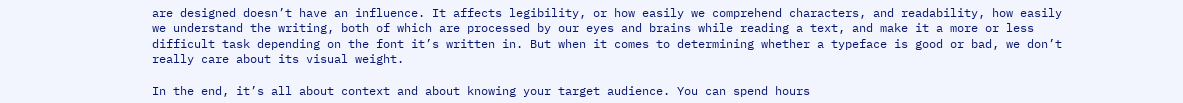are designed doesn’t have an influence. It affects legibility, or how easily we comprehend characters, and readability, how easily we understand the writing, both of which are processed by our eyes and brains while reading a text, and make it a more or less difficult task depending on the font it’s written in. But when it comes to determining whether a typeface is good or bad, we don’t really care about its visual weight.

In the end, it’s all about context and about knowing your target audience. You can spend hours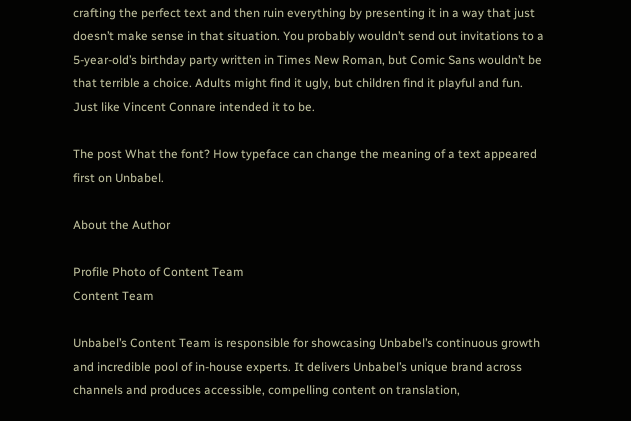crafting the perfect text and then ruin everything by presenting it in a way that just doesn’t make sense in that situation. You probably wouldn’t send out invitations to a 5-year-old’s birthday party written in Times New Roman, but Comic Sans wouldn’t be that terrible a choice. Adults might find it ugly, but children find it playful and fun. Just like Vincent Connare intended it to be.

The post What the font? How typeface can change the meaning of a text appeared first on Unbabel.

About the Author

Profile Photo of Content Team
Content Team

Unbabel’s Content Team is responsible for showcasing Unbabel’s continuous growth and incredible pool of in-house experts. It delivers Unbabel’s unique brand across channels and produces accessible, compelling content on translation,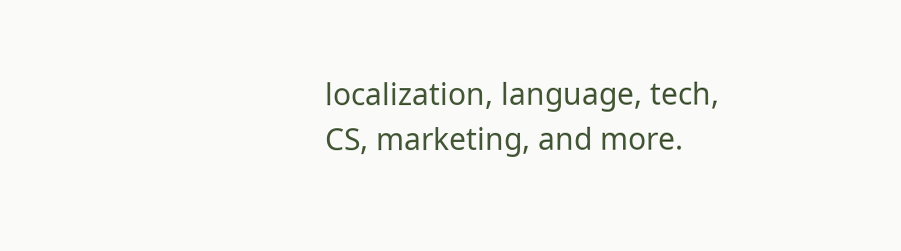localization, language, tech, CS, marketing, and more.